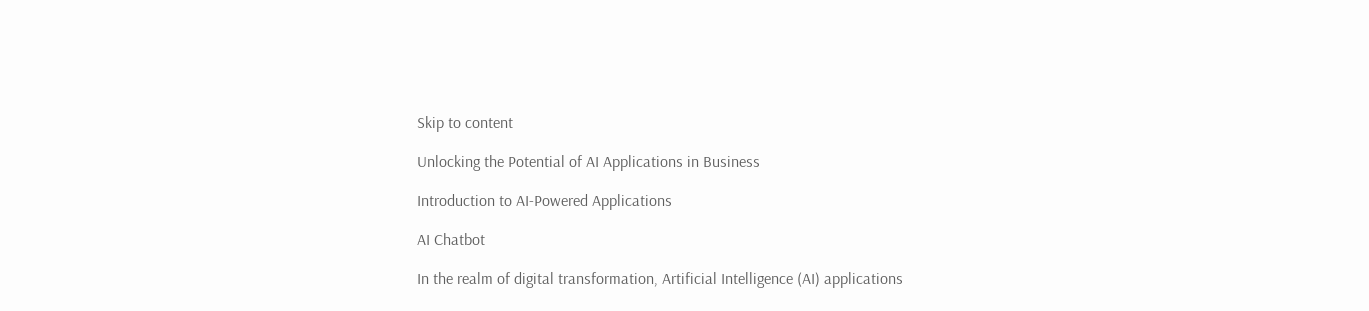Skip to content

Unlocking the Potential of AI Applications in Business

Introduction to AI-Powered Applications

AI Chatbot

In the realm of digital transformation, Artificial Intelligence (AI) applications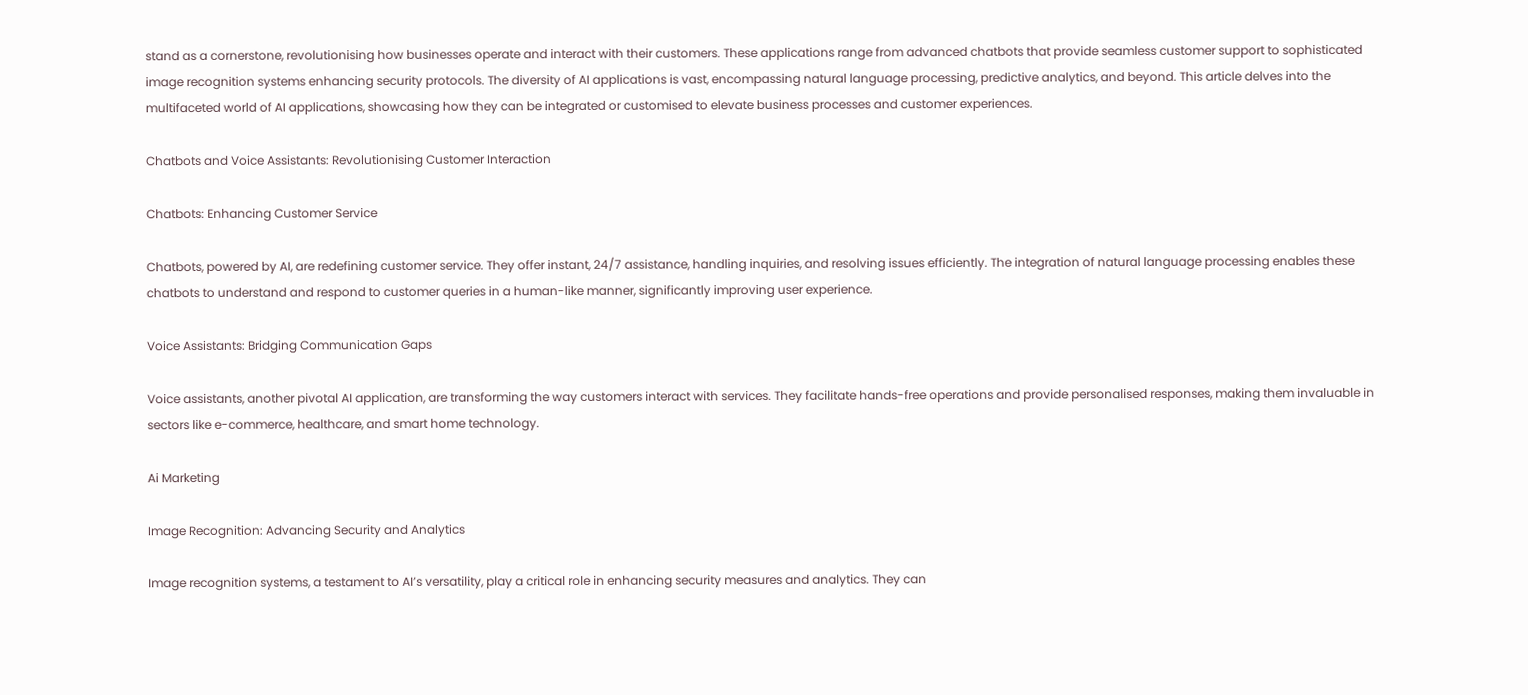stand as a cornerstone, revolutionising how businesses operate and interact with their customers. These applications range from advanced chatbots that provide seamless customer support to sophisticated image recognition systems enhancing security protocols. The diversity of AI applications is vast, encompassing natural language processing, predictive analytics, and beyond. This article delves into the multifaceted world of AI applications, showcasing how they can be integrated or customised to elevate business processes and customer experiences.

Chatbots and Voice Assistants: Revolutionising Customer Interaction

Chatbots: Enhancing Customer Service

Chatbots, powered by AI, are redefining customer service. They offer instant, 24/7 assistance, handling inquiries, and resolving issues efficiently. The integration of natural language processing enables these chatbots to understand and respond to customer queries in a human-like manner, significantly improving user experience.

Voice Assistants: Bridging Communication Gaps

Voice assistants, another pivotal AI application, are transforming the way customers interact with services. They facilitate hands-free operations and provide personalised responses, making them invaluable in sectors like e-commerce, healthcare, and smart home technology.

Ai Marketing

Image Recognition: Advancing Security and Analytics

Image recognition systems, a testament to AI’s versatility, play a critical role in enhancing security measures and analytics. They can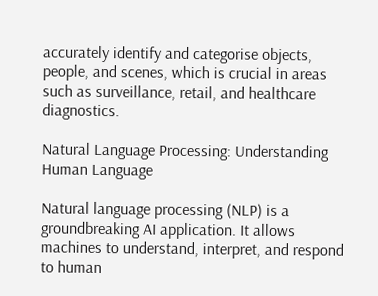accurately identify and categorise objects, people, and scenes, which is crucial in areas such as surveillance, retail, and healthcare diagnostics.

Natural Language Processing: Understanding Human Language

Natural language processing (NLP) is a groundbreaking AI application. It allows machines to understand, interpret, and respond to human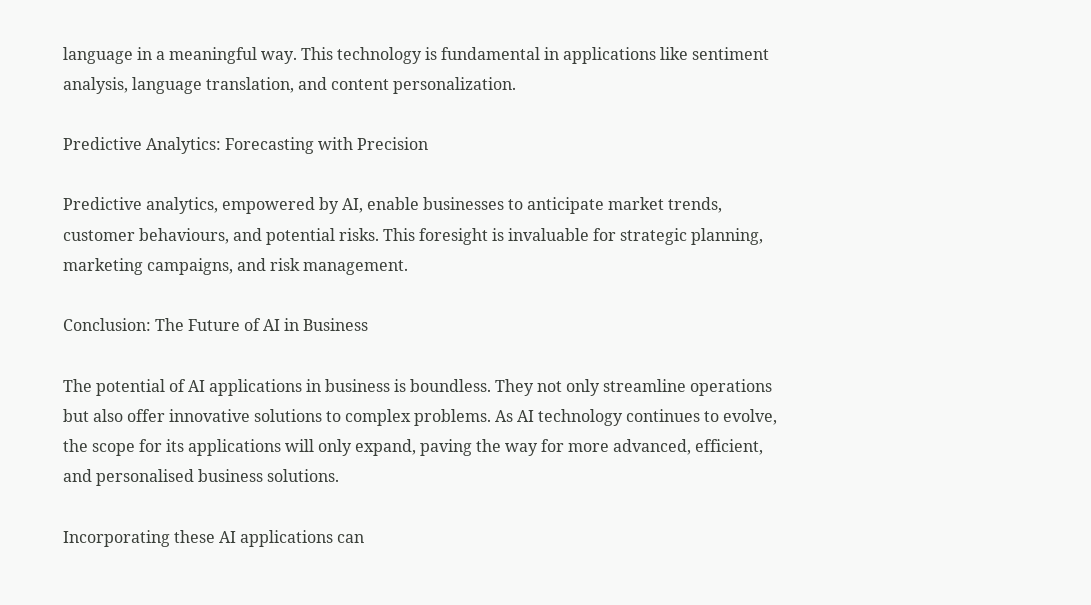language in a meaningful way. This technology is fundamental in applications like sentiment analysis, language translation, and content personalization.

Predictive Analytics: Forecasting with Precision

Predictive analytics, empowered by AI, enable businesses to anticipate market trends, customer behaviours, and potential risks. This foresight is invaluable for strategic planning, marketing campaigns, and risk management.

Conclusion: The Future of AI in Business

The potential of AI applications in business is boundless. They not only streamline operations but also offer innovative solutions to complex problems. As AI technology continues to evolve, the scope for its applications will only expand, paving the way for more advanced, efficient, and personalised business solutions.

Incorporating these AI applications can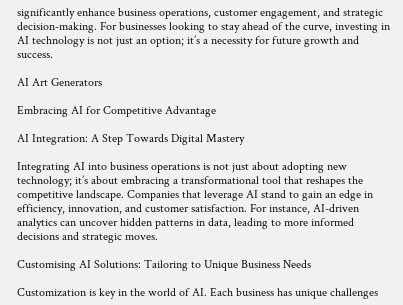significantly enhance business operations, customer engagement, and strategic decision-making. For businesses looking to stay ahead of the curve, investing in AI technology is not just an option; it’s a necessity for future growth and success.

AI Art Generators

Embracing AI for Competitive Advantage

AI Integration: A Step Towards Digital Mastery

Integrating AI into business operations is not just about adopting new technology; it’s about embracing a transformational tool that reshapes the competitive landscape. Companies that leverage AI stand to gain an edge in efficiency, innovation, and customer satisfaction. For instance, AI-driven analytics can uncover hidden patterns in data, leading to more informed decisions and strategic moves.

Customising AI Solutions: Tailoring to Unique Business Needs

Customization is key in the world of AI. Each business has unique challenges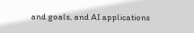and goals, and AI applications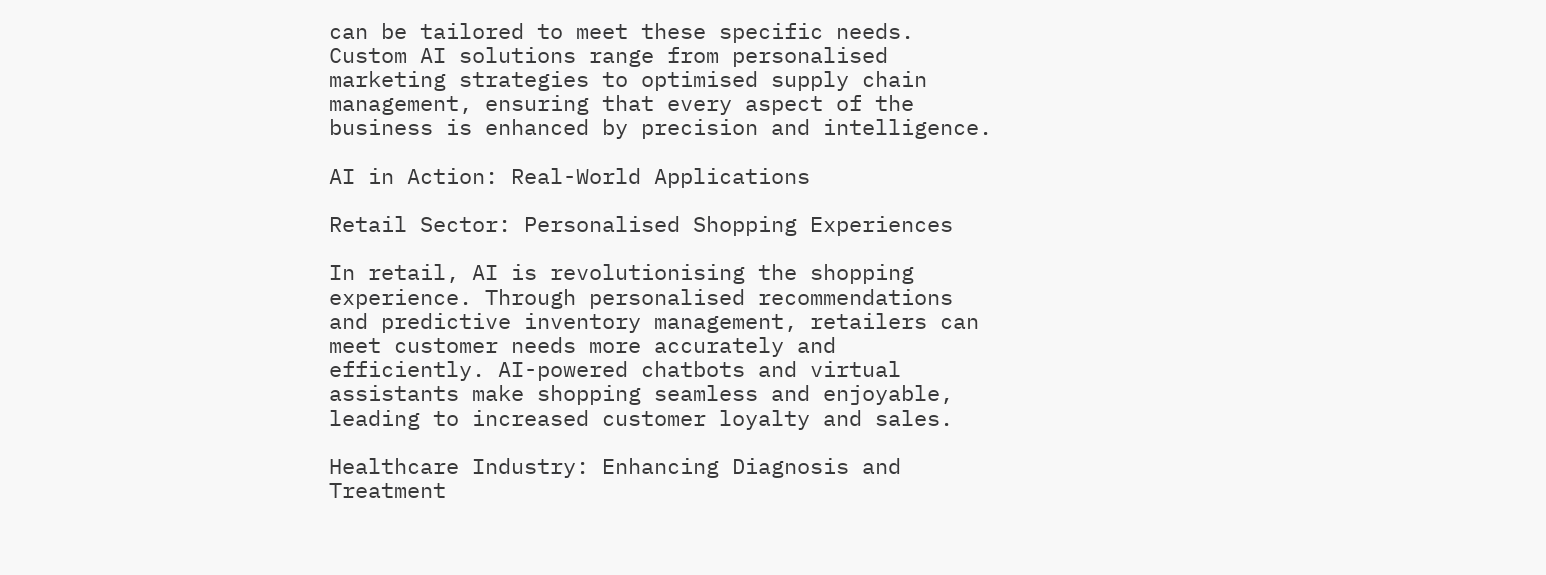can be tailored to meet these specific needs. Custom AI solutions range from personalised marketing strategies to optimised supply chain management, ensuring that every aspect of the business is enhanced by precision and intelligence.

AI in Action: Real-World Applications

Retail Sector: Personalised Shopping Experiences

In retail, AI is revolutionising the shopping experience. Through personalised recommendations and predictive inventory management, retailers can meet customer needs more accurately and efficiently. AI-powered chatbots and virtual assistants make shopping seamless and enjoyable, leading to increased customer loyalty and sales.

Healthcare Industry: Enhancing Diagnosis and Treatment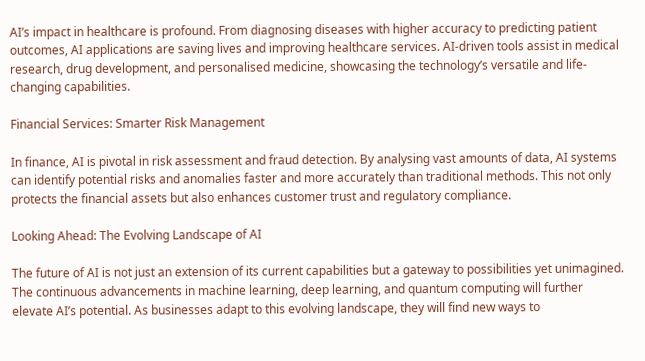AI’s impact in healthcare is profound. From diagnosing diseases with higher accuracy to predicting patient outcomes, AI applications are saving lives and improving healthcare services. AI-driven tools assist in medical research, drug development, and personalised medicine, showcasing the technology’s versatile and life-changing capabilities.

Financial Services: Smarter Risk Management

In finance, AI is pivotal in risk assessment and fraud detection. By analysing vast amounts of data, AI systems can identify potential risks and anomalies faster and more accurately than traditional methods. This not only protects the financial assets but also enhances customer trust and regulatory compliance.

Looking Ahead: The Evolving Landscape of AI

The future of AI is not just an extension of its current capabilities but a gateway to possibilities yet unimagined. The continuous advancements in machine learning, deep learning, and quantum computing will further elevate AI’s potential. As businesses adapt to this evolving landscape, they will find new ways to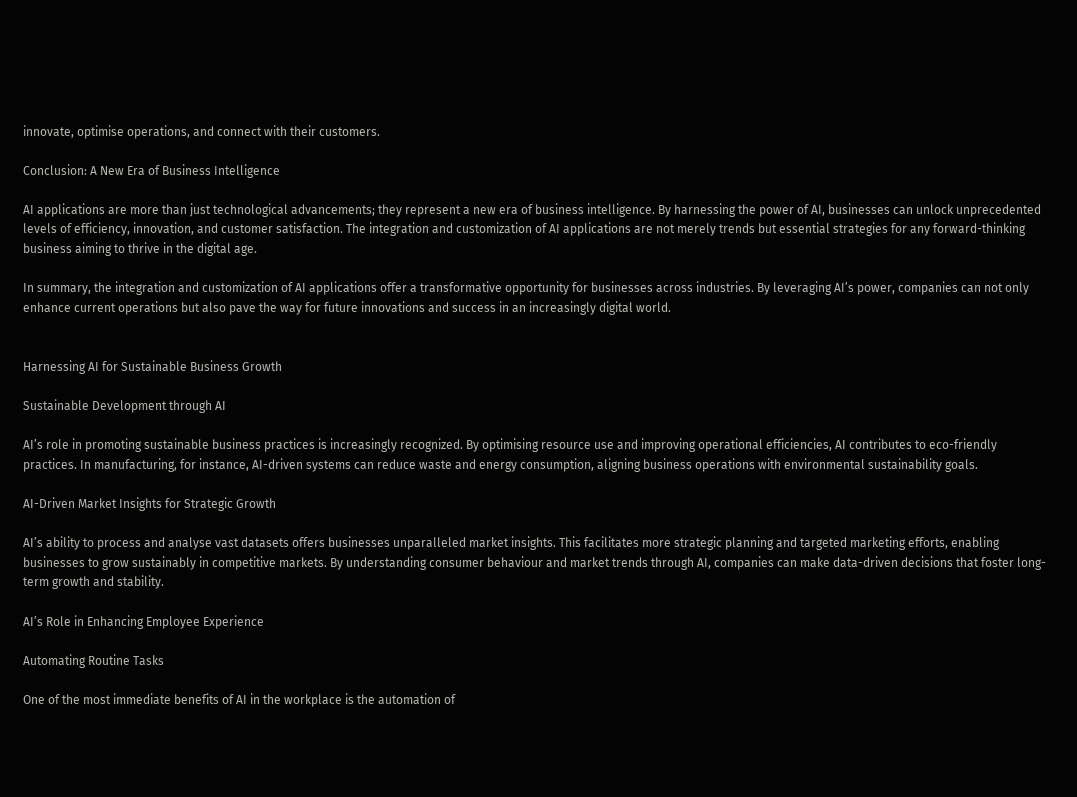innovate, optimise operations, and connect with their customers.

Conclusion: A New Era of Business Intelligence

AI applications are more than just technological advancements; they represent a new era of business intelligence. By harnessing the power of AI, businesses can unlock unprecedented levels of efficiency, innovation, and customer satisfaction. The integration and customization of AI applications are not merely trends but essential strategies for any forward-thinking business aiming to thrive in the digital age.

In summary, the integration and customization of AI applications offer a transformative opportunity for businesses across industries. By leveraging AI’s power, companies can not only enhance current operations but also pave the way for future innovations and success in an increasingly digital world.


Harnessing AI for Sustainable Business Growth

Sustainable Development through AI

AI’s role in promoting sustainable business practices is increasingly recognized. By optimising resource use and improving operational efficiencies, AI contributes to eco-friendly practices. In manufacturing, for instance, AI-driven systems can reduce waste and energy consumption, aligning business operations with environmental sustainability goals.

AI-Driven Market Insights for Strategic Growth

AI’s ability to process and analyse vast datasets offers businesses unparalleled market insights. This facilitates more strategic planning and targeted marketing efforts, enabling businesses to grow sustainably in competitive markets. By understanding consumer behaviour and market trends through AI, companies can make data-driven decisions that foster long-term growth and stability.

AI’s Role in Enhancing Employee Experience

Automating Routine Tasks

One of the most immediate benefits of AI in the workplace is the automation of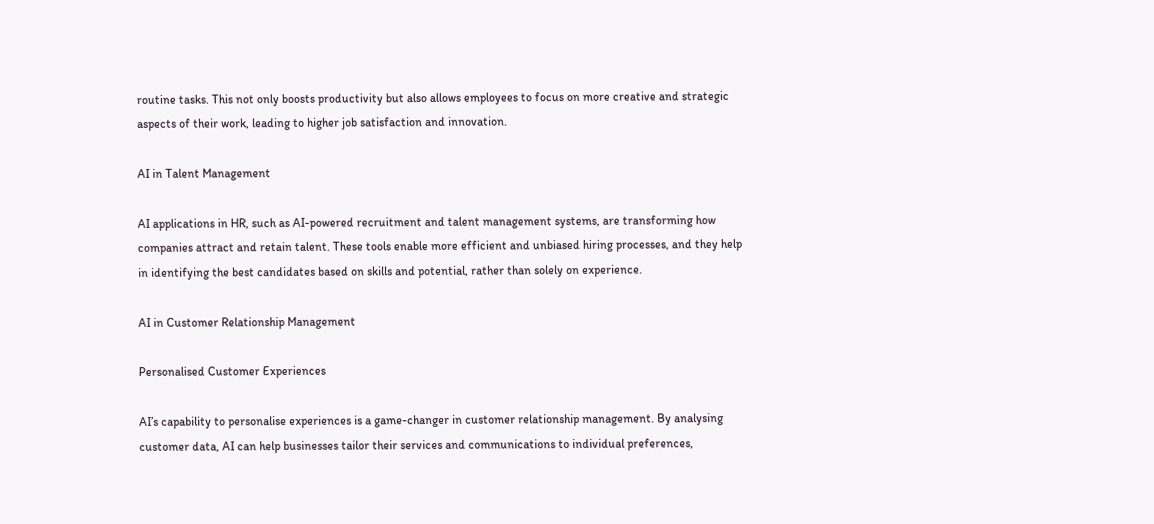routine tasks. This not only boosts productivity but also allows employees to focus on more creative and strategic aspects of their work, leading to higher job satisfaction and innovation.

AI in Talent Management

AI applications in HR, such as AI-powered recruitment and talent management systems, are transforming how companies attract and retain talent. These tools enable more efficient and unbiased hiring processes, and they help in identifying the best candidates based on skills and potential, rather than solely on experience.

AI in Customer Relationship Management

Personalised Customer Experiences

AI’s capability to personalise experiences is a game-changer in customer relationship management. By analysing customer data, AI can help businesses tailor their services and communications to individual preferences,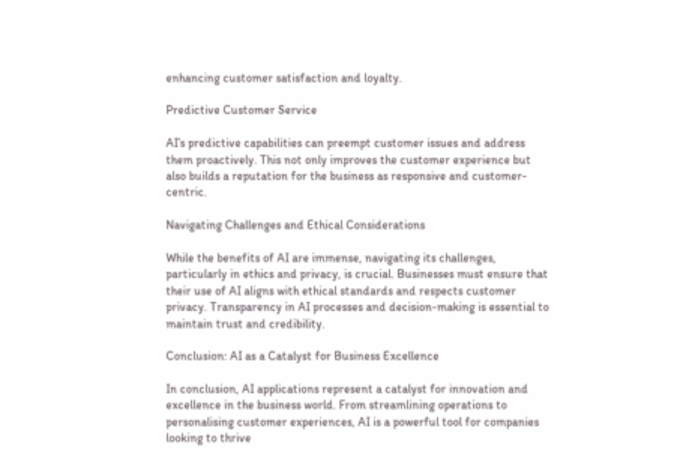enhancing customer satisfaction and loyalty.

Predictive Customer Service

AI’s predictive capabilities can preempt customer issues and address them proactively. This not only improves the customer experience but also builds a reputation for the business as responsive and customer-centric.

Navigating Challenges and Ethical Considerations

While the benefits of AI are immense, navigating its challenges, particularly in ethics and privacy, is crucial. Businesses must ensure that their use of AI aligns with ethical standards and respects customer privacy. Transparency in AI processes and decision-making is essential to maintain trust and credibility.

Conclusion: AI as a Catalyst for Business Excellence

In conclusion, AI applications represent a catalyst for innovation and excellence in the business world. From streamlining operations to personalising customer experiences, AI is a powerful tool for companies looking to thrive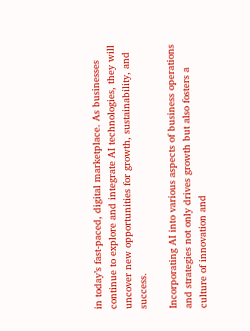in today’s fast-paced, digital marketplace. As businesses continue to explore and integrate AI technologies, they will uncover new opportunities for growth, sustainability, and success.

Incorporating AI into various aspects of business operations and strategies not only drives growth but also fosters a culture of innovation and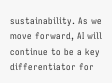sustainability. As we move forward, AI will continue to be a key differentiator for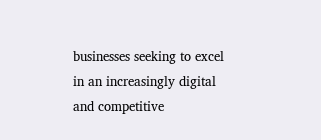businesses seeking to excel in an increasingly digital and competitive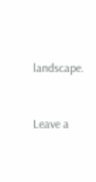landscape.


Leave a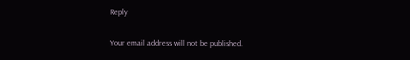Reply

Your email address will not be published.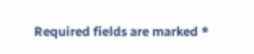Required fields are marked *